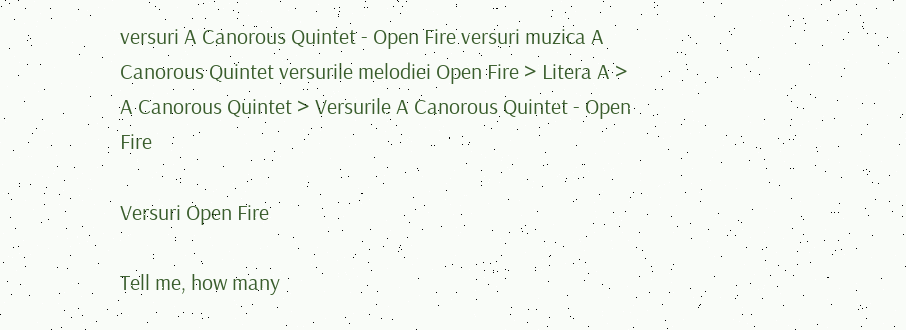versuri A Canorous Quintet - Open Fire versuri muzica A Canorous Quintet versurile melodiei Open Fire > Litera A > A Canorous Quintet > Versurile A Canorous Quintet - Open Fire

Versuri Open Fire

Tell me, how many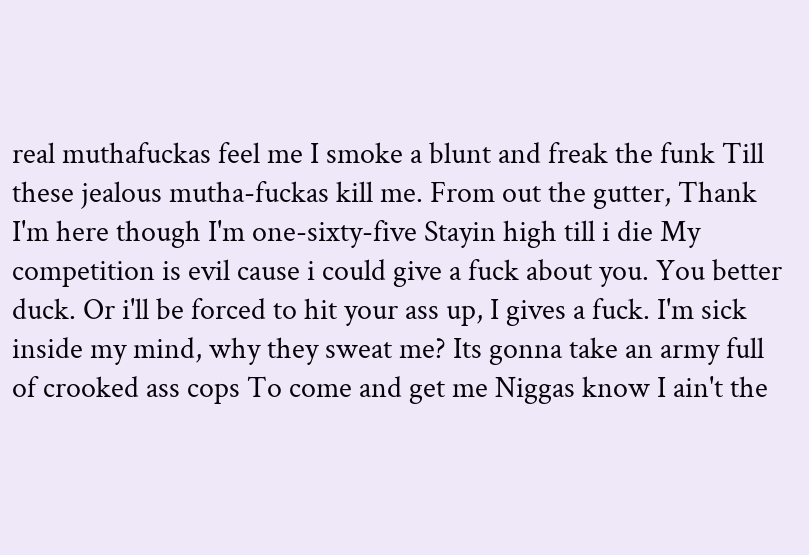real muthafuckas feel me I smoke a blunt and freak the funk Till these jealous mutha-fuckas kill me. From out the gutter, Thank I'm here though I'm one-sixty-five Stayin high till i die My competition is evil cause i could give a fuck about you. You better duck. Or i'll be forced to hit your ass up, I gives a fuck. I'm sick inside my mind, why they sweat me? Its gonna take an army full of crooked ass cops To come and get me Niggas know I ain't the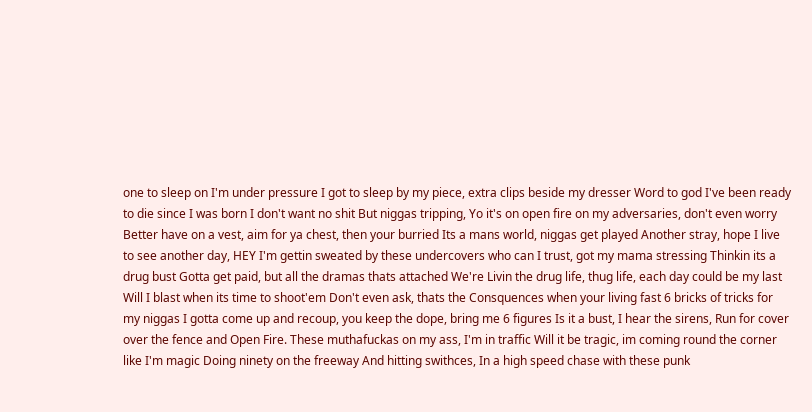one to sleep on I'm under pressure I got to sleep by my piece, extra clips beside my dresser Word to god I've been ready to die since I was born I don't want no shit But niggas tripping, Yo it's on open fire on my adversaries, don't even worry Better have on a vest, aim for ya chest, then your burried Its a mans world, niggas get played Another stray, hope I live to see another day, HEY I'm gettin sweated by these undercovers who can I trust, got my mama stressing Thinkin its a drug bust Gotta get paid, but all the dramas thats attached We're Livin the drug life, thug life, each day could be my last Will I blast when its time to shoot'em Don't even ask, thats the Consquences when your living fast 6 bricks of tricks for my niggas I gotta come up and recoup, you keep the dope, bring me 6 figures Is it a bust, I hear the sirens, Run for cover over the fence and Open Fire. These muthafuckas on my ass, I'm in traffic Will it be tragic, im coming round the corner like I'm magic Doing ninety on the freeway And hitting swithces, In a high speed chase with these punk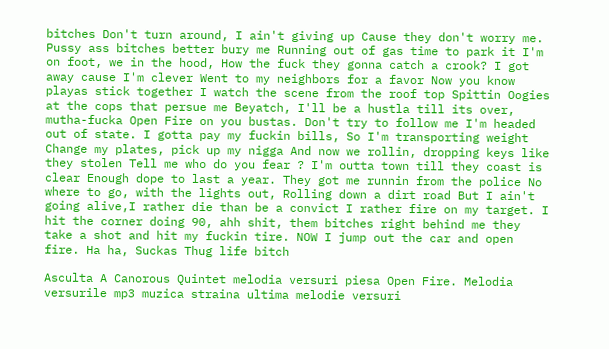bitches Don't turn around, I ain't giving up Cause they don't worry me. Pussy ass bitches better bury me Running out of gas time to park it I'm on foot, we in the hood, How the fuck they gonna catch a crook? I got away cause I'm clever Went to my neighbors for a favor Now you know playas stick together I watch the scene from the roof top Spittin Oogies at the cops that persue me Beyatch, I'll be a hustla till its over, mutha-fucka Open Fire on you bustas. Don't try to follow me I'm headed out of state. I gotta pay my fuckin bills, So I'm transporting weight Change my plates, pick up my nigga And now we rollin, dropping keys like they stolen Tell me who do you fear ? I'm outta town till they coast is clear Enough dope to last a year. They got me runnin from the police No where to go, with the lights out, Rolling down a dirt road But I ain't going alive,I rather die than be a convict I rather fire on my target. I hit the corner doing 90, ahh shit, them bitches right behind me they take a shot and hit my fuckin tire. NOW I jump out the car and open fire. Ha ha, Suckas Thug life bitch

Asculta A Canorous Quintet melodia versuri piesa Open Fire. Melodia versurile mp3 muzica straina ultima melodie versuri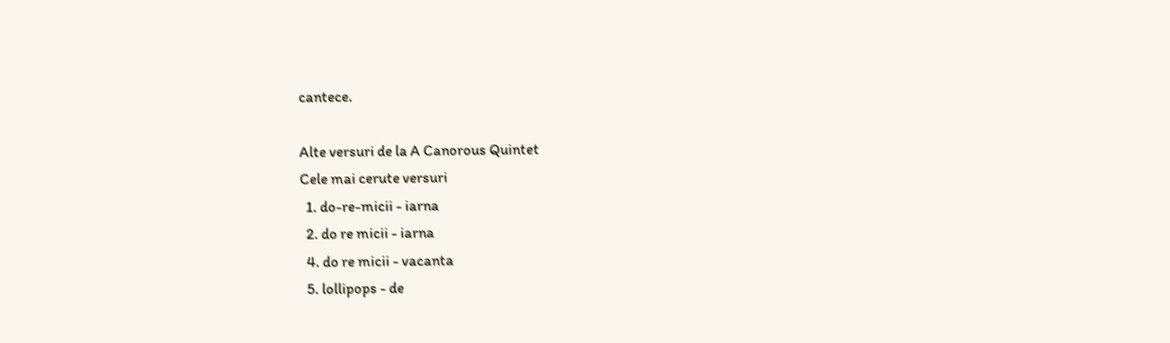cantece.

Alte versuri de la A Canorous Quintet
Cele mai cerute versuri
  1. do-re-micii - iarna
  2. do re micii - iarna
  4. do re micii - vacanta
  5. lollipops - de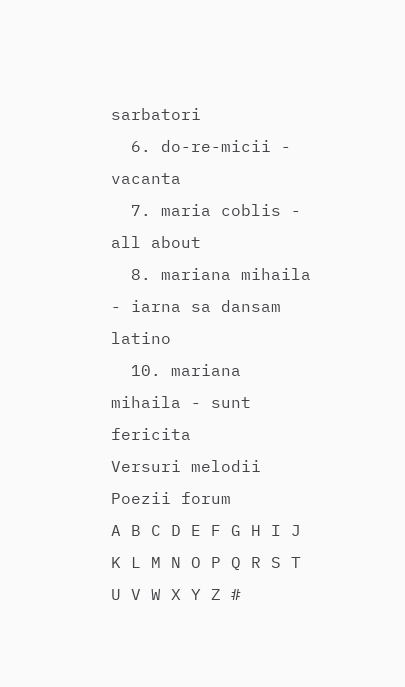sarbatori
  6. do-re-micii - vacanta
  7. maria coblis - all about
  8. mariana mihaila - iarna sa dansam latino
  10. mariana mihaila - sunt fericita
Versuri melodii Poezii forum
A B C D E F G H I J K L M N O P Q R S T U V W X Y Z #